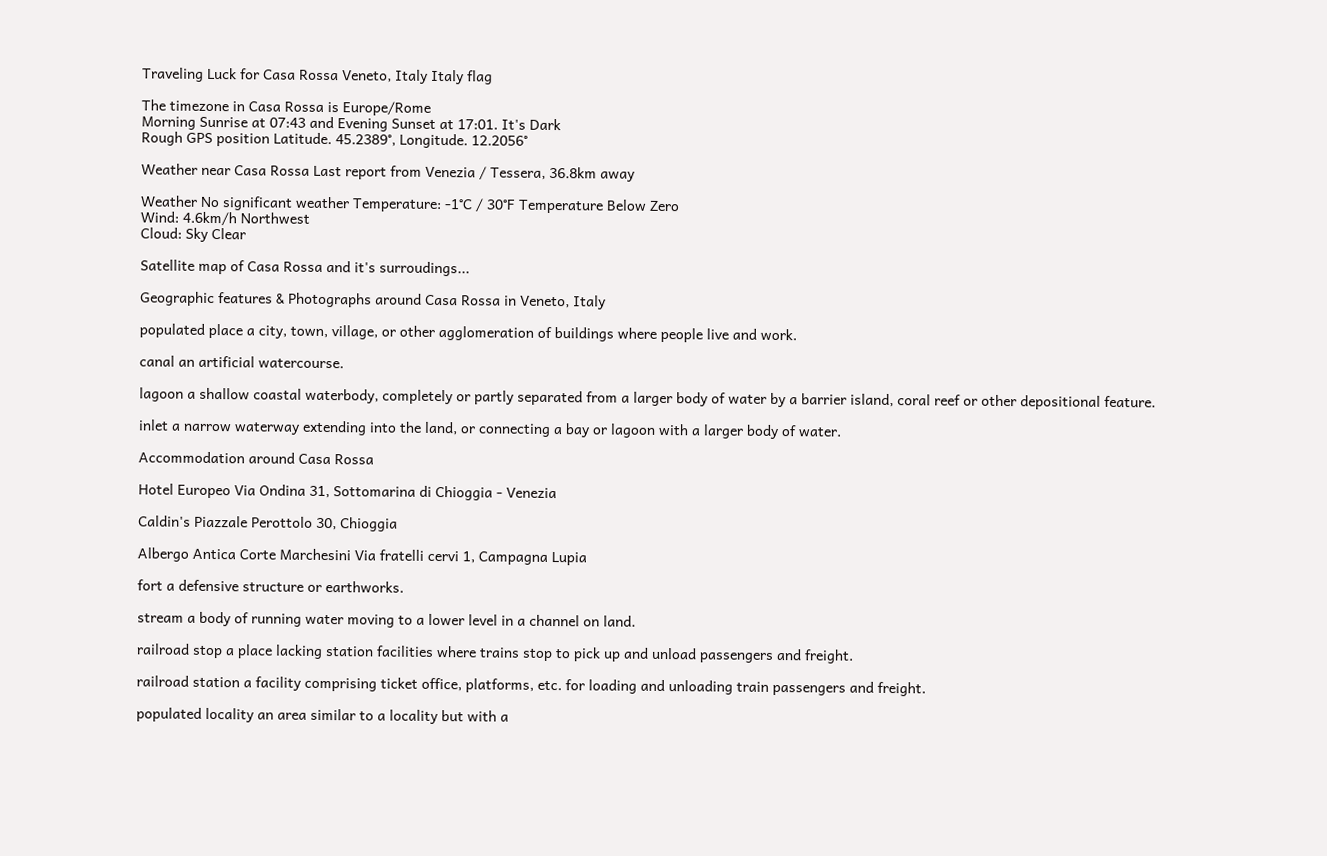Traveling Luck for Casa Rossa Veneto, Italy Italy flag

The timezone in Casa Rossa is Europe/Rome
Morning Sunrise at 07:43 and Evening Sunset at 17:01. It's Dark
Rough GPS position Latitude. 45.2389°, Longitude. 12.2056°

Weather near Casa Rossa Last report from Venezia / Tessera, 36.8km away

Weather No significant weather Temperature: -1°C / 30°F Temperature Below Zero
Wind: 4.6km/h Northwest
Cloud: Sky Clear

Satellite map of Casa Rossa and it's surroudings...

Geographic features & Photographs around Casa Rossa in Veneto, Italy

populated place a city, town, village, or other agglomeration of buildings where people live and work.

canal an artificial watercourse.

lagoon a shallow coastal waterbody, completely or partly separated from a larger body of water by a barrier island, coral reef or other depositional feature.

inlet a narrow waterway extending into the land, or connecting a bay or lagoon with a larger body of water.

Accommodation around Casa Rossa

Hotel Europeo Via Ondina 31, Sottomarina di Chioggia - Venezia

Caldin's Piazzale Perottolo 30, Chioggia

Albergo Antica Corte Marchesini Via fratelli cervi 1, Campagna Lupia

fort a defensive structure or earthworks.

stream a body of running water moving to a lower level in a channel on land.

railroad stop a place lacking station facilities where trains stop to pick up and unload passengers and freight.

railroad station a facility comprising ticket office, platforms, etc. for loading and unloading train passengers and freight.

populated locality an area similar to a locality but with a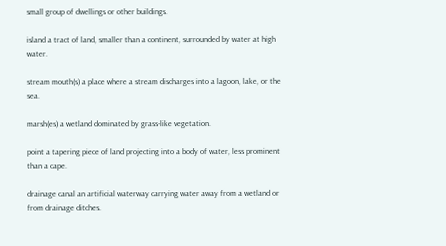small group of dwellings or other buildings.

island a tract of land, smaller than a continent, surrounded by water at high water.

stream mouth(s) a place where a stream discharges into a lagoon, lake, or the sea.

marsh(es) a wetland dominated by grass-like vegetation.

point a tapering piece of land projecting into a body of water, less prominent than a cape.

drainage canal an artificial waterway carrying water away from a wetland or from drainage ditches.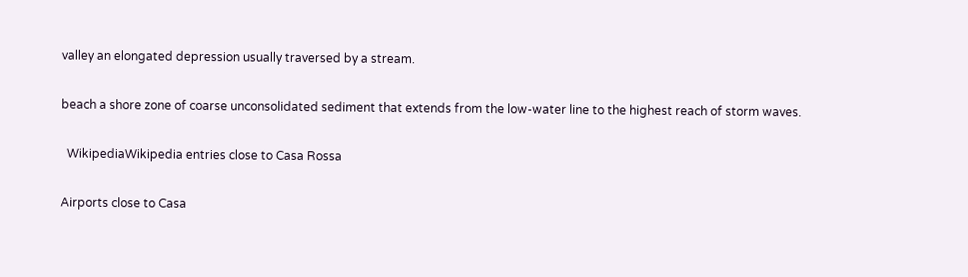valley an elongated depression usually traversed by a stream.

beach a shore zone of coarse unconsolidated sediment that extends from the low-water line to the highest reach of storm waves.

  WikipediaWikipedia entries close to Casa Rossa

Airports close to Casa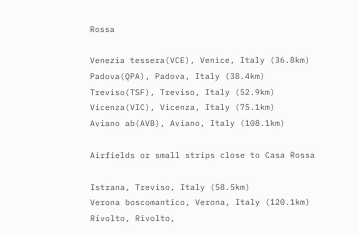Rossa

Venezia tessera(VCE), Venice, Italy (36.8km)
Padova(QPA), Padova, Italy (38.4km)
Treviso(TSF), Treviso, Italy (52.9km)
Vicenza(VIC), Vicenza, Italy (75.1km)
Aviano ab(AVB), Aviano, Italy (108.1km)

Airfields or small strips close to Casa Rossa

Istrana, Treviso, Italy (58.5km)
Verona boscomantico, Verona, Italy (120.1km)
Rivolto, Rivolto,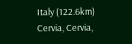Italy (122.6km)
Cervia, Cervia,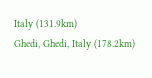Italy (131.9km)
Ghedi, Ghedi, Italy (178.2km)